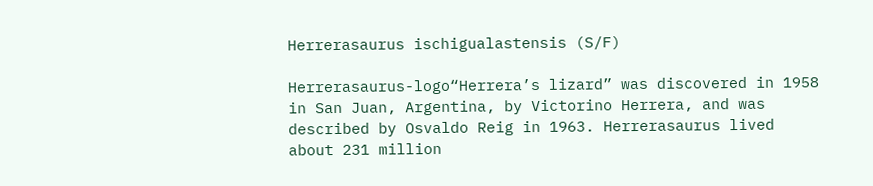Herrerasaurus ischigualastensis (S/F)

Herrerasaurus-logo“Herrera’s lizard” was discovered in 1958 in San Juan, Argentina, by Victorino Herrera, and was described by Osvaldo Reig in 1963. Herrerasaurus lived about 231 million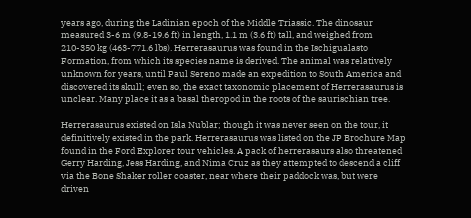years ago, during the Ladinian epoch of the Middle Triassic. The dinosaur measured 3-6 m (9.8-19.6 ft) in length, 1.1 m (3.6 ft) tall, and weighed from 210-350 kg (463-771.6 lbs). Herrerasaurus was found in the Ischigualasto Formation, from which its species name is derived. The animal was relatively unknown for years, until Paul Sereno made an expedition to South America and discovered its skull; even so, the exact taxonomic placement of Herrerasaurus is unclear. Many place it as a basal theropod in the roots of the saurischian tree.

Herrerasaurus existed on Isla Nublar; though it was never seen on the tour, it definitively existed in the park. Herrerasaurus was listed on the JP Brochure Map found in the Ford Explorer tour vehicles. A pack of herrerasaurs also threatened Gerry Harding, Jess Harding, and Nima Cruz as they attempted to descend a cliff via the Bone Shaker roller coaster, near where their paddock was, but were driven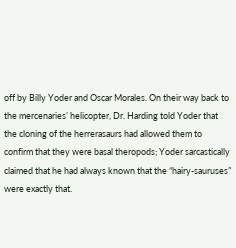off by Billy Yoder and Oscar Morales. On their way back to the mercenaries’ helicopter, Dr. Harding told Yoder that the cloning of the herrerasaurs had allowed them to confirm that they were basal theropods; Yoder sarcastically claimed that he had always known that the “hairy-sauruses” were exactly that.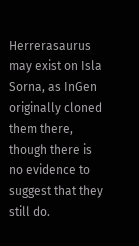Herrerasaurus may exist on Isla Sorna, as InGen originally cloned them there, though there is no evidence to suggest that they still do.